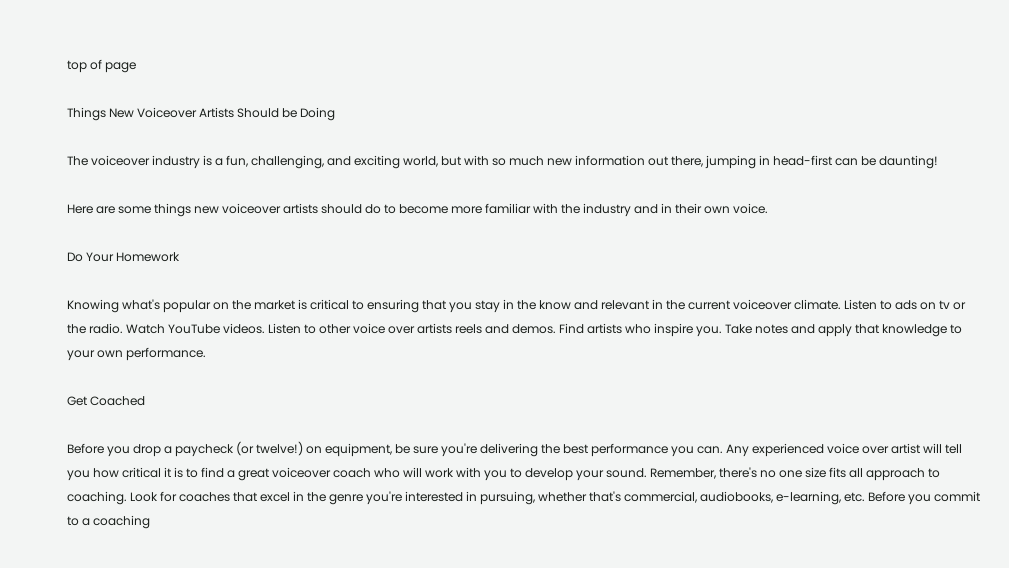top of page

Things New Voiceover Artists Should be Doing

The voiceover industry is a fun, challenging, and exciting world, but with so much new information out there, jumping in head-first can be daunting!

Here are some things new voiceover artists should do to become more familiar with the industry and in their own voice.

Do Your Homework

Knowing what's popular on the market is critical to ensuring that you stay in the know and relevant in the current voiceover climate. Listen to ads on tv or the radio. Watch YouTube videos. Listen to other voice over artists reels and demos. Find artists who inspire you. Take notes and apply that knowledge to your own performance.

Get Coached

Before you drop a paycheck (or twelve!) on equipment, be sure you're delivering the best performance you can. Any experienced voice over artist will tell you how critical it is to find a great voiceover coach who will work with you to develop your sound. Remember, there's no one size fits all approach to coaching. Look for coaches that excel in the genre you're interested in pursuing, whether that's commercial, audiobooks, e-learning, etc. Before you commit to a coaching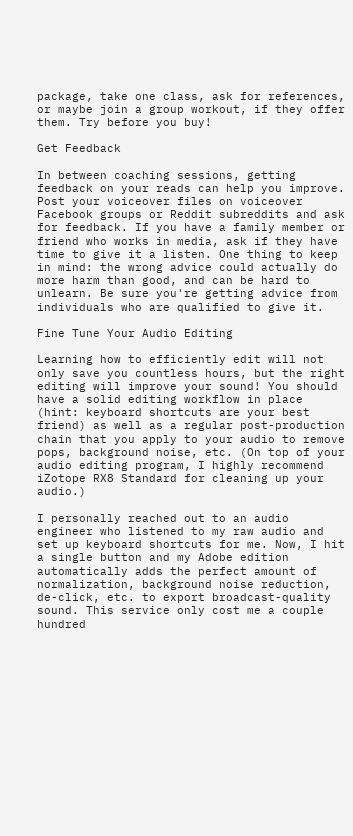package, take one class, ask for references, or maybe join a group workout, if they offer them. Try before you buy!

Get Feedback

In between coaching sessions, getting feedback on your reads can help you improve. Post your voiceover files on voiceover Facebook groups or Reddit subreddits and ask for feedback. If you have a family member or friend who works in media, ask if they have time to give it a listen. One thing to keep in mind: the wrong advice could actually do more harm than good, and can be hard to unlearn. Be sure you're getting advice from individuals who are qualified to give it.

Fine Tune Your Audio Editing

Learning how to efficiently edit will not only save you countless hours, but the right editing will improve your sound! You should have a solid editing workflow in place (hint: keyboard shortcuts are your best friend) as well as a regular post-production chain that you apply to your audio to remove pops, background noise, etc. (On top of your audio editing program, I highly recommend iZotope RX8 Standard for cleaning up your audio.)

I personally reached out to an audio engineer who listened to my raw audio and set up keyboard shortcuts for me. Now, I hit a single button and my Adobe edition automatically adds the perfect amount of normalization, background noise reduction, de-click, etc. to export broadcast-quality sound. This service only cost me a couple hundred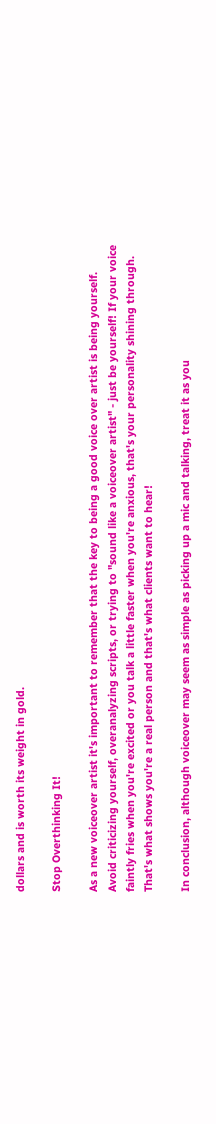dollars and is worth its weight in gold.

Stop Overthinking It!

As a new voiceover artist it's important to remember that the key to being a good voice over artist is being yourself. Avoid criticizing yourself, overanalyzing scripts, or trying to "sound like a voiceover artist" - just be yourself! If your voice faintly fries when you're excited or you talk a little faster when you're anxious, that's your personality shining through. That's what shows you're a real person and that's what clients want to hear!

In conclusion, although voiceover may seem as simple as picking up a mic and talking, treat it as you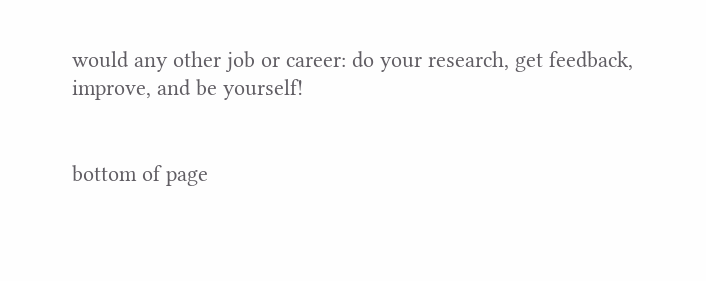would any other job or career: do your research, get feedback, improve, and be yourself!


bottom of page